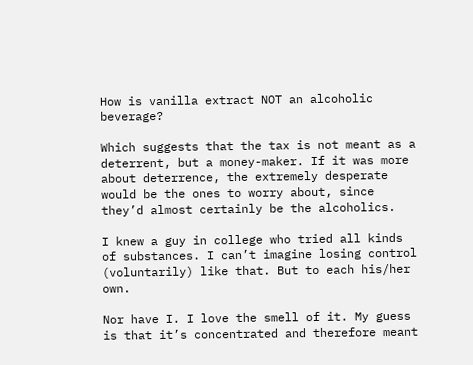How is vanilla extract NOT an alcoholic beverage?

Which suggests that the tax is not meant as a deterrent, but a money-maker. If it was more about deterrence, the extremely desperate would be the ones to worry about, since they’d almost certainly be the alcoholics.

I knew a guy in college who tried all kinds of substances. I can’t imagine losing control (voluntarily) like that. But to each his/her own.

Nor have I. I love the smell of it. My guess is that it’s concentrated and therefore meant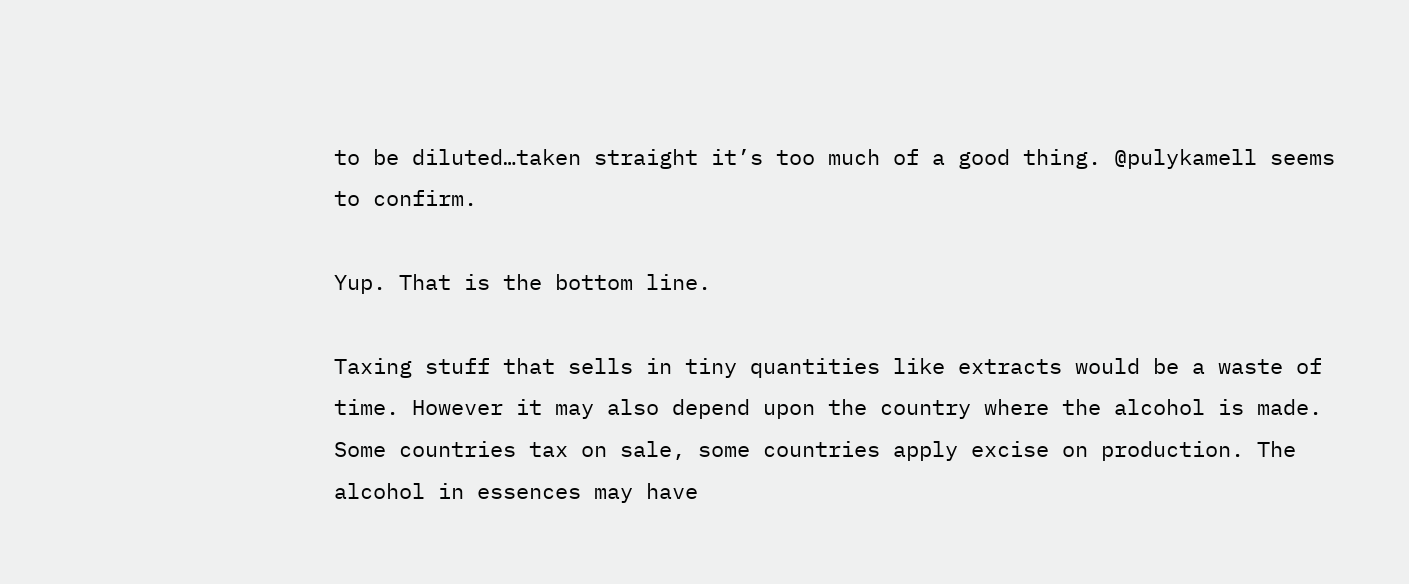to be diluted…taken straight it’s too much of a good thing. @pulykamell seems to confirm.

Yup. That is the bottom line.

Taxing stuff that sells in tiny quantities like extracts would be a waste of time. However it may also depend upon the country where the alcohol is made. Some countries tax on sale, some countries apply excise on production. The alcohol in essences may have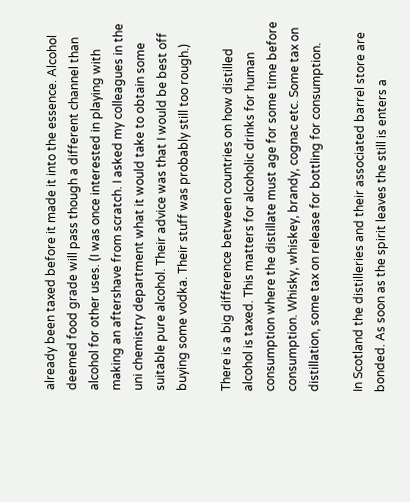already been taxed before it made it into the essence. Alcohol deemed food grade will pass though a different channel than alcohol for other uses. (I was once interested in playing with making an aftershave from scratch. I asked my colleagues in the uni chemistry department what it would take to obtain some suitable pure alcohol. Their advice was that I would be best off buying some vodka. Their stuff was probably still too rough.)

There is a big difference between countries on how distilled alcohol is taxed. This matters for alcoholic drinks for human consumption where the distillate must age for some time before consumption. Whisky, whiskey, brandy, cognac etc. Some tax on distillation, some tax on release for bottling for consumption.

In Scotland the distilleries and their associated barrel store are bonded. As soon as the spirit leaves the still is enters a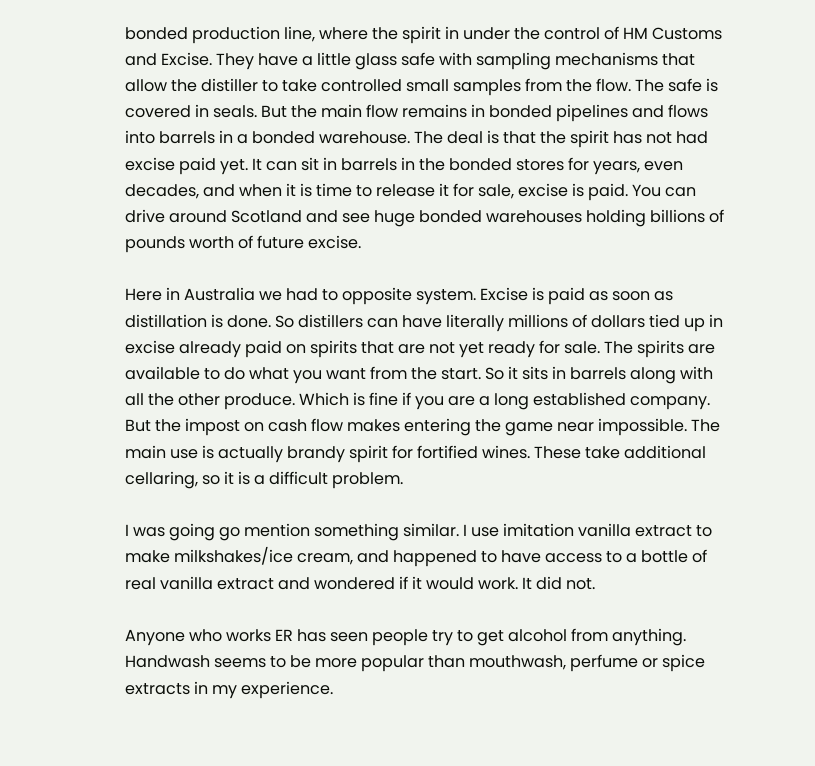bonded production line, where the spirit in under the control of HM Customs and Excise. They have a little glass safe with sampling mechanisms that allow the distiller to take controlled small samples from the flow. The safe is covered in seals. But the main flow remains in bonded pipelines and flows into barrels in a bonded warehouse. The deal is that the spirit has not had excise paid yet. It can sit in barrels in the bonded stores for years, even decades, and when it is time to release it for sale, excise is paid. You can drive around Scotland and see huge bonded warehouses holding billions of pounds worth of future excise.

Here in Australia we had to opposite system. Excise is paid as soon as distillation is done. So distillers can have literally millions of dollars tied up in excise already paid on spirits that are not yet ready for sale. The spirits are available to do what you want from the start. So it sits in barrels along with all the other produce. Which is fine if you are a long established company. But the impost on cash flow makes entering the game near impossible. The main use is actually brandy spirit for fortified wines. These take additional cellaring, so it is a difficult problem.

I was going go mention something similar. I use imitation vanilla extract to make milkshakes/ice cream, and happened to have access to a bottle of real vanilla extract and wondered if it would work. It did not.

Anyone who works ER has seen people try to get alcohol from anything. Handwash seems to be more popular than mouthwash, perfume or spice extracts in my experience.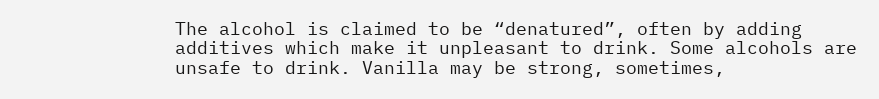The alcohol is claimed to be “denatured”, often by adding additives which make it unpleasant to drink. Some alcohols are unsafe to drink. Vanilla may be strong, sometimes,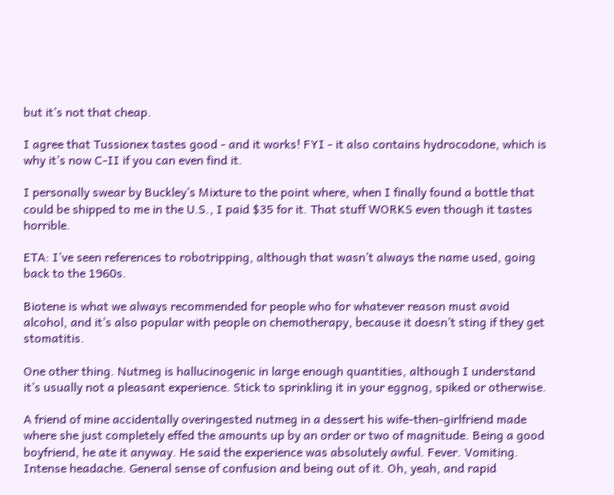but it’s not that cheap.

I agree that Tussionex tastes good - and it works! FYI - it also contains hydrocodone, which is why it’s now C-II if you can even find it.

I personally swear by Buckley’s Mixture to the point where, when I finally found a bottle that could be shipped to me in the U.S., I paid $35 for it. That stuff WORKS even though it tastes horrible.

ETA: I’ve seen references to robotripping, although that wasn’t always the name used, going back to the 1960s.

Biotene is what we always recommended for people who for whatever reason must avoid alcohol, and it’s also popular with people on chemotherapy, because it doesn’t sting if they get stomatitis.

One other thing. Nutmeg is hallucinogenic in large enough quantities, although I understand it’s usually not a pleasant experience. Stick to sprinkling it in your eggnog, spiked or otherwise.

A friend of mine accidentally overingested nutmeg in a dessert his wife-then-girlfriend made where she just completely effed the amounts up by an order or two of magnitude. Being a good boyfriend, he ate it anyway. He said the experience was absolutely awful. Fever. Vomiting. Intense headache. General sense of confusion and being out of it. Oh, yeah, and rapid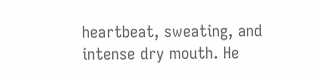heartbeat, sweating, and intense dry mouth. He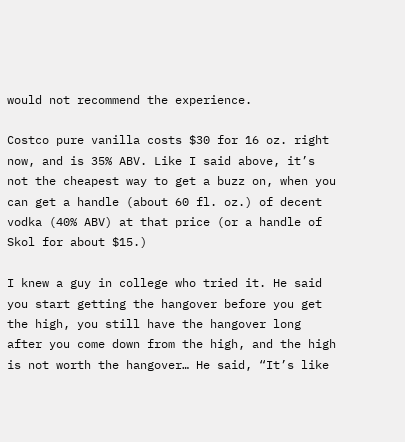would not recommend the experience.

Costco pure vanilla costs $30 for 16 oz. right now, and is 35% ABV. Like I said above, it’s not the cheapest way to get a buzz on, when you can get a handle (about 60 fl. oz.) of decent vodka (40% ABV) at that price (or a handle of Skol for about $15.)

I knew a guy in college who tried it. He said you start getting the hangover before you get the high, you still have the hangover long after you come down from the high, and the high is not worth the hangover… He said, “It’s like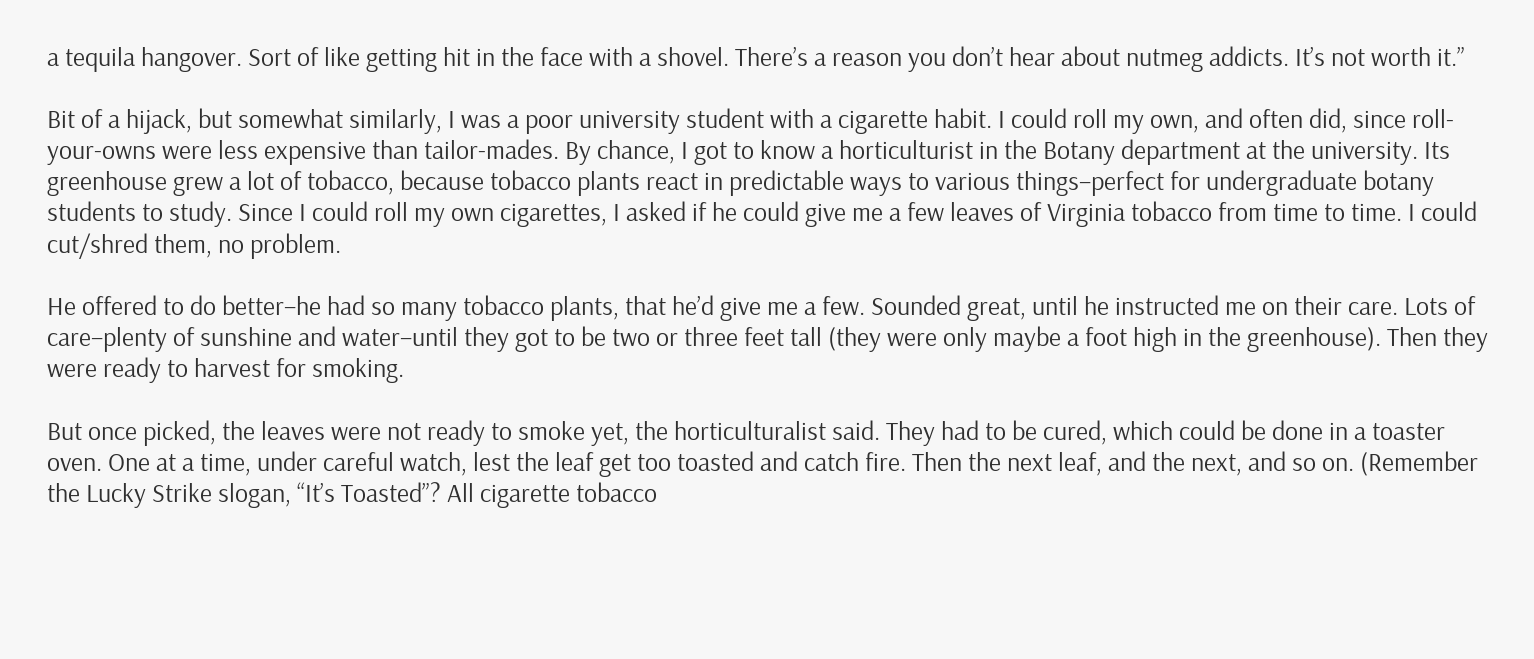a tequila hangover. Sort of like getting hit in the face with a shovel. There’s a reason you don’t hear about nutmeg addicts. It’s not worth it.”

Bit of a hijack, but somewhat similarly, I was a poor university student with a cigarette habit. I could roll my own, and often did, since roll-your-owns were less expensive than tailor-mades. By chance, I got to know a horticulturist in the Botany department at the university. Its greenhouse grew a lot of tobacco, because tobacco plants react in predictable ways to various things–perfect for undergraduate botany students to study. Since I could roll my own cigarettes, I asked if he could give me a few leaves of Virginia tobacco from time to time. I could cut/shred them, no problem.

He offered to do better–he had so many tobacco plants, that he’d give me a few. Sounded great, until he instructed me on their care. Lots of care–plenty of sunshine and water–until they got to be two or three feet tall (they were only maybe a foot high in the greenhouse). Then they were ready to harvest for smoking.

But once picked, the leaves were not ready to smoke yet, the horticulturalist said. They had to be cured, which could be done in a toaster oven. One at a time, under careful watch, lest the leaf get too toasted and catch fire. Then the next leaf, and the next, and so on. (Remember the Lucky Strike slogan, “It’s Toasted”? All cigarette tobacco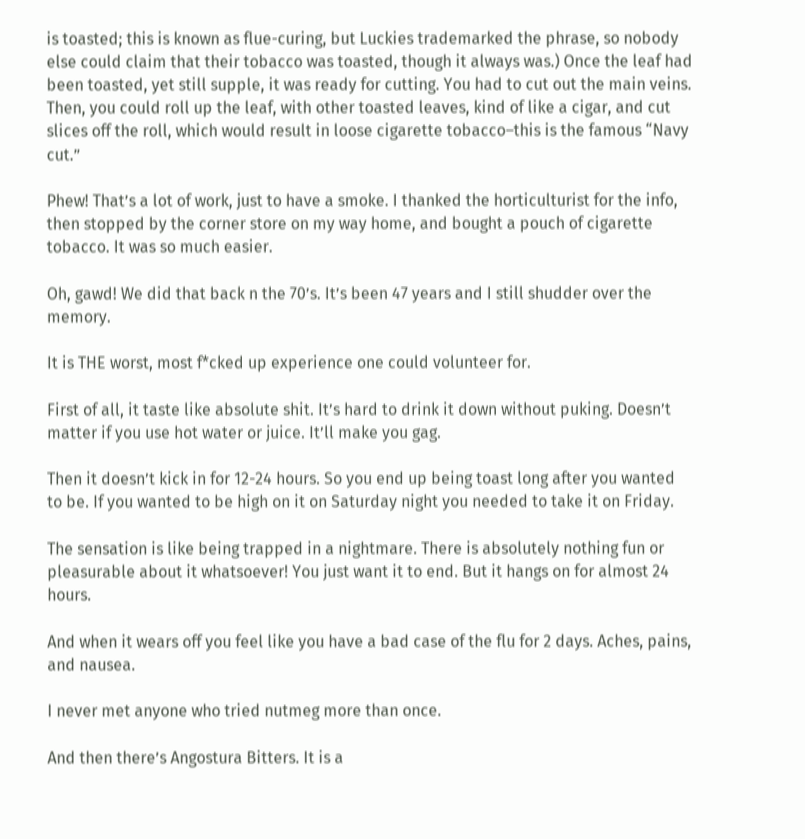is toasted; this is known as flue-curing, but Luckies trademarked the phrase, so nobody else could claim that their tobacco was toasted, though it always was.) Once the leaf had been toasted, yet still supple, it was ready for cutting. You had to cut out the main veins. Then, you could roll up the leaf, with other toasted leaves, kind of like a cigar, and cut slices off the roll, which would result in loose cigarette tobacco–this is the famous “Navy cut.”

Phew! That’s a lot of work, just to have a smoke. I thanked the horticulturist for the info, then stopped by the corner store on my way home, and bought a pouch of cigarette tobacco. It was so much easier.

Oh, gawd! We did that back n the 70’s. It’s been 47 years and I still shudder over the memory.

It is THE worst, most f*cked up experience one could volunteer for.

First of all, it taste like absolute shit. It’s hard to drink it down without puking. Doesn’t matter if you use hot water or juice. It’ll make you gag.

Then it doesn’t kick in for 12-24 hours. So you end up being toast long after you wanted to be. If you wanted to be high on it on Saturday night you needed to take it on Friday.

The sensation is like being trapped in a nightmare. There is absolutely nothing fun or pleasurable about it whatsoever! You just want it to end. But it hangs on for almost 24 hours.

And when it wears off you feel like you have a bad case of the flu for 2 days. Aches, pains, and nausea.

I never met anyone who tried nutmeg more than once.

And then there’s Angostura Bitters. It is a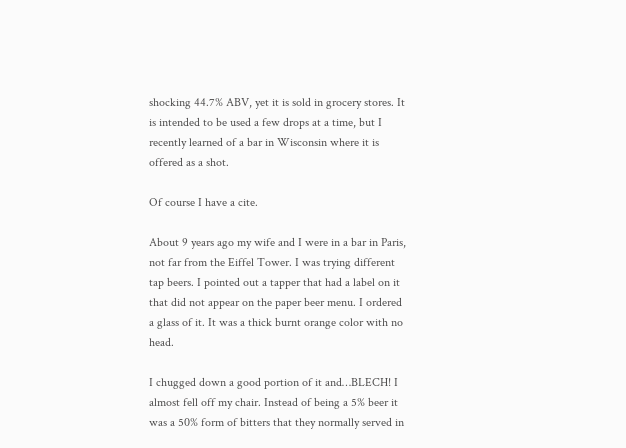shocking 44.7% ABV, yet it is sold in grocery stores. It is intended to be used a few drops at a time, but I recently learned of a bar in Wisconsin where it is offered as a shot.

Of course I have a cite.

About 9 years ago my wife and I were in a bar in Paris, not far from the Eiffel Tower. I was trying different tap beers. I pointed out a tapper that had a label on it that did not appear on the paper beer menu. I ordered a glass of it. It was a thick burnt orange color with no head.

I chugged down a good portion of it and…BLECH! I almost fell off my chair. Instead of being a 5% beer it was a 50% form of bitters that they normally served in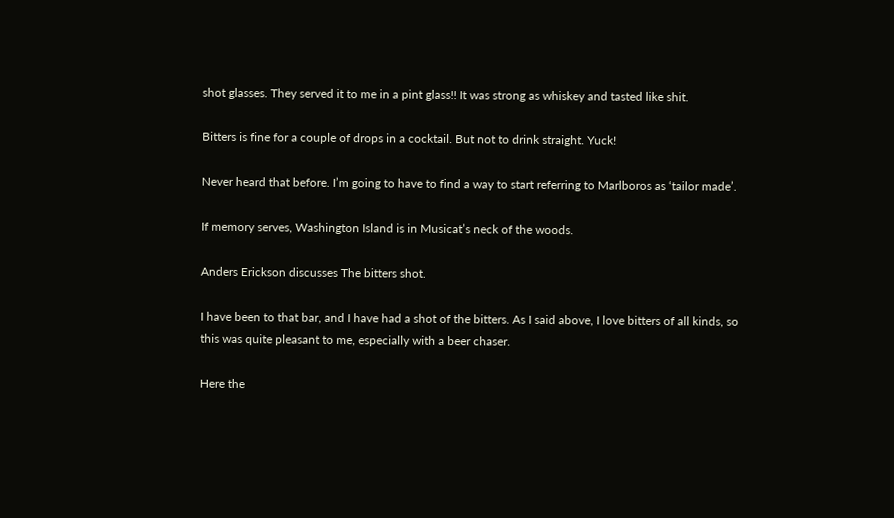shot glasses. They served it to me in a pint glass!! It was strong as whiskey and tasted like shit.

Bitters is fine for a couple of drops in a cocktail. But not to drink straight. Yuck!

Never heard that before. I’m going to have to find a way to start referring to Marlboros as ‘tailor made’.

If memory serves, Washington Island is in Musicat’s neck of the woods.

Anders Erickson discusses The bitters shot.

I have been to that bar, and I have had a shot of the bitters. As I said above, I love bitters of all kinds, so this was quite pleasant to me, especially with a beer chaser.

Here the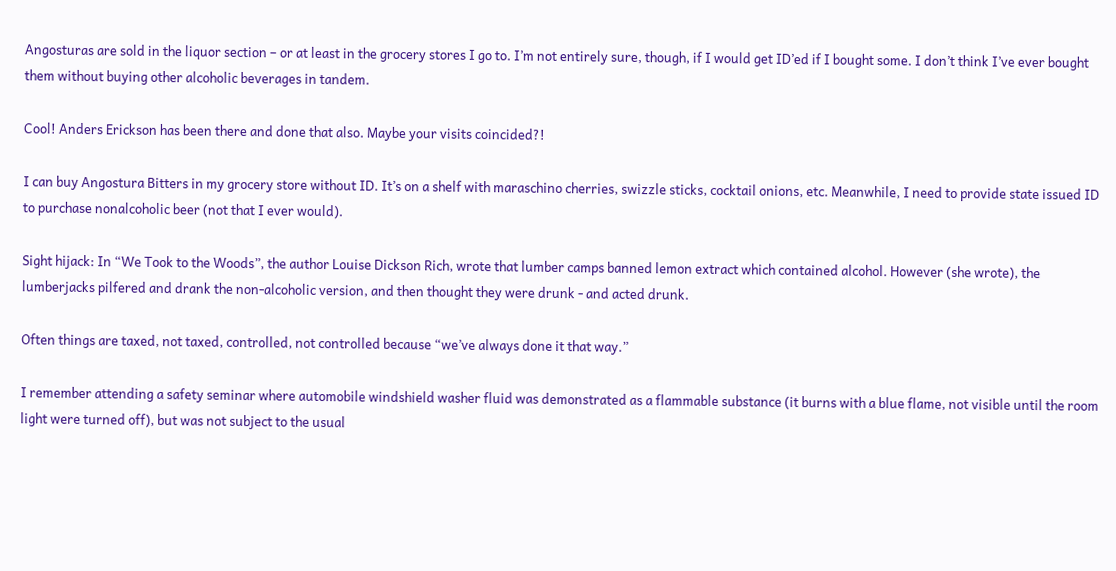Angosturas are sold in the liquor section – or at least in the grocery stores I go to. I’m not entirely sure, though, if I would get ID’ed if I bought some. I don’t think I’ve ever bought them without buying other alcoholic beverages in tandem.

Cool! Anders Erickson has been there and done that also. Maybe your visits coincided?!

I can buy Angostura Bitters in my grocery store without ID. It’s on a shelf with maraschino cherries, swizzle sticks, cocktail onions, etc. Meanwhile, I need to provide state issued ID to purchase nonalcoholic beer (not that I ever would).

Sight hijack: In “We Took to the Woods”, the author Louise Dickson Rich, wrote that lumber camps banned lemon extract which contained alcohol. However (she wrote), the lumberjacks pilfered and drank the non-alcoholic version, and then thought they were drunk - and acted drunk.

Often things are taxed, not taxed, controlled, not controlled because “we’ve always done it that way.”

I remember attending a safety seminar where automobile windshield washer fluid was demonstrated as a flammable substance (it burns with a blue flame, not visible until the room light were turned off), but was not subject to the usual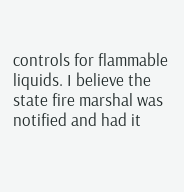controls for flammable liquids. I believe the state fire marshal was notified and had it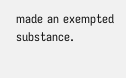made an exempted substance.